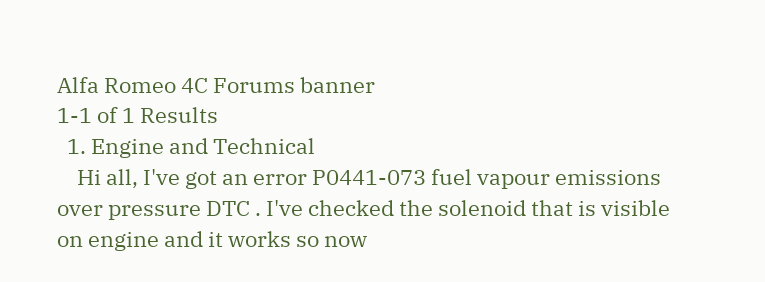Alfa Romeo 4C Forums banner
1-1 of 1 Results
  1. Engine and Technical
    Hi all, I've got an error P0441-073 fuel vapour emissions over pressure DTC . I've checked the solenoid that is visible on engine and it works so now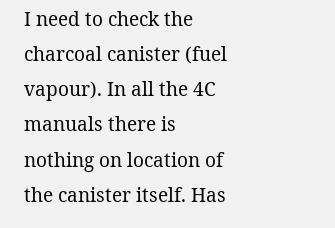I need to check the charcoal canister (fuel vapour). In all the 4C manuals there is nothing on location of the canister itself. Has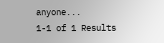anyone...
1-1 of 1 Results